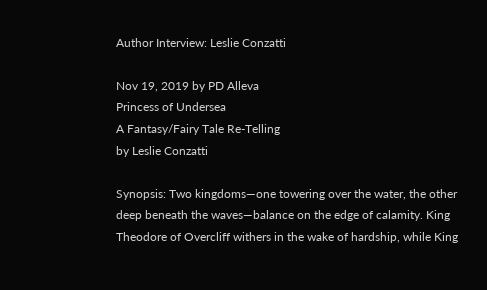Author Interview: Leslie Conzatti

Nov 19, 2019 by PD Alleva
Princess of Undersea
A Fantasy/Fairy Tale Re-Telling
by Leslie Conzatti

Synopsis: Two kingdoms—one towering over the water, the other deep beneath the waves—balance on the edge of calamity. King Theodore of Overcliff withers in the wake of hardship, while King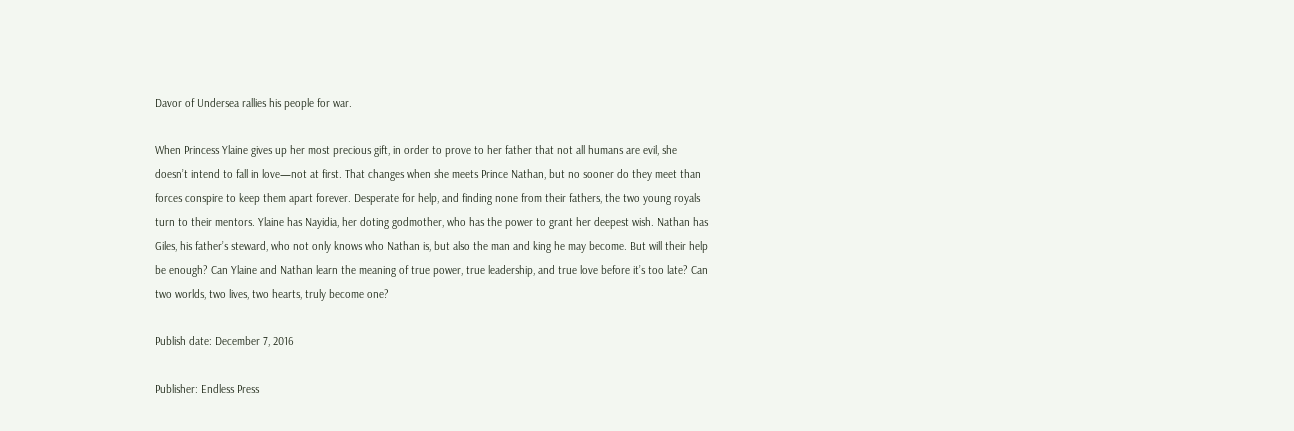Davor of Undersea rallies his people for war.

When Princess Ylaine gives up her most precious gift, in order to prove to her father that not all humans are evil, she doesn’t intend to fall in love—not at first. That changes when she meets Prince Nathan, but no sooner do they meet than forces conspire to keep them apart forever. Desperate for help, and finding none from their fathers, the two young royals turn to their mentors. Ylaine has Nayidia, her doting godmother, who has the power to grant her deepest wish. Nathan has Giles, his father’s steward, who not only knows who Nathan is, but also the man and king he may become. But will their help be enough? Can Ylaine and Nathan learn the meaning of true power, true leadership, and true love before it’s too late? Can two worlds, two lives, two hearts, truly become one?

Publish date: December 7, 2016

Publisher: Endless Press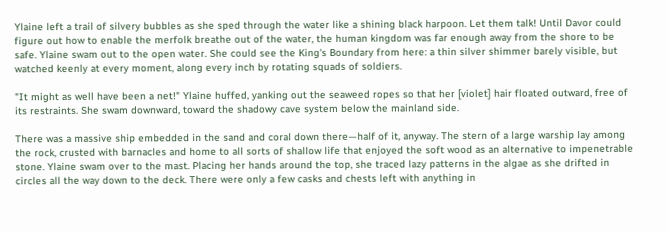Ylaine left a trail of silvery bubbles as she sped through the water like a shining black harpoon. Let them talk! Until Davor could figure out how to enable the merfolk breathe out of the water, the human kingdom was far enough away from the shore to be safe. Ylaine swam out to the open water. She could see the King's Boundary from here: a thin silver shimmer barely visible, but watched keenly at every moment, along every inch by rotating squads of soldiers.

"It might as well have been a net!" Ylaine huffed, yanking out the seaweed ropes so that her [violet] hair floated outward, free of its restraints. She swam downward, toward the shadowy cave system below the mainland side.

There was a massive ship embedded in the sand and coral down there—half of it, anyway. The stern of a large warship lay among the rock, crusted with barnacles and home to all sorts of shallow life that enjoyed the soft wood as an alternative to impenetrable stone. Ylaine swam over to the mast. Placing her hands around the top, she traced lazy patterns in the algae as she drifted in circles all the way down to the deck. There were only a few casks and chests left with anything in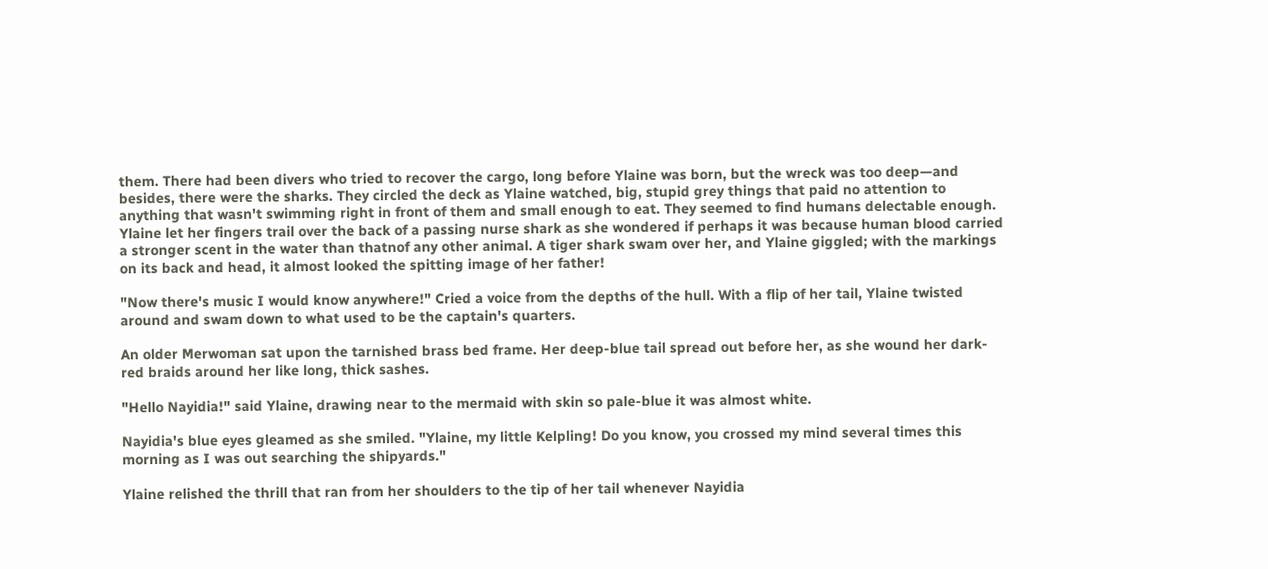them. There had been divers who tried to recover the cargo, long before Ylaine was born, but the wreck was too deep—and besides, there were the sharks. They circled the deck as Ylaine watched, big, stupid grey things that paid no attention to anything that wasn't swimming right in front of them and small enough to eat. They seemed to find humans delectable enough. Ylaine let her fingers trail over the back of a passing nurse shark as she wondered if perhaps it was because human blood carried a stronger scent in the water than thatnof any other animal. A tiger shark swam over her, and Ylaine giggled; with the markings on its back and head, it almost looked the spitting image of her father!

"Now there's music I would know anywhere!" Cried a voice from the depths of the hull. With a flip of her tail, Ylaine twisted around and swam down to what used to be the captain's quarters.

An older Merwoman sat upon the tarnished brass bed frame. Her deep-blue tail spread out before her, as she wound her dark-red braids around her like long, thick sashes.

"Hello Nayidia!" said Ylaine, drawing near to the mermaid with skin so pale-blue it was almost white.

Nayidia's blue eyes gleamed as she smiled. "Ylaine, my little Kelpling! Do you know, you crossed my mind several times this morning as I was out searching the shipyards."

Ylaine relished the thrill that ran from her shoulders to the tip of her tail whenever Nayidia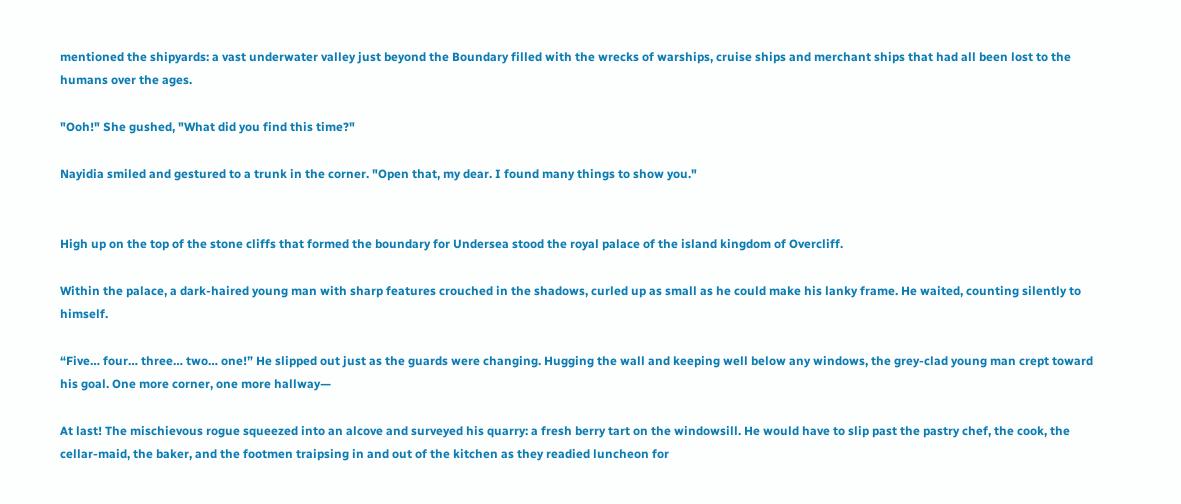mentioned the shipyards: a vast underwater valley just beyond the Boundary filled with the wrecks of warships, cruise ships and merchant ships that had all been lost to the humans over the ages.

"Ooh!" She gushed, "What did you find this time?"

Nayidia smiled and gestured to a trunk in the corner. "Open that, my dear. I found many things to show you."


High up on the top of the stone cliffs that formed the boundary for Undersea stood the royal palace of the island kingdom of Overcliff.

Within the palace, a dark-haired young man with sharp features crouched in the shadows, curled up as small as he could make his lanky frame. He waited, counting silently to himself.

“Five… four… three… two… one!” He slipped out just as the guards were changing. Hugging the wall and keeping well below any windows, the grey-clad young man crept toward his goal. One more corner, one more hallway—

At last! The mischievous rogue squeezed into an alcove and surveyed his quarry: a fresh berry tart on the windowsill. He would have to slip past the pastry chef, the cook, the cellar-maid, the baker, and the footmen traipsing in and out of the kitchen as they readied luncheon for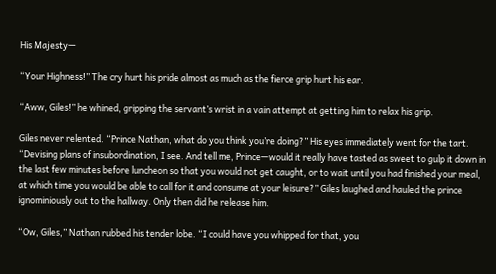His Majesty—

“Your Highness!” The cry hurt his pride almost as much as the fierce grip hurt his ear.

“Aww, Giles!” he whined, gripping the servant’s wrist in a vain attempt at getting him to relax his grip.

Giles never relented. “Prince Nathan, what do you think you’re doing?” His eyes immediately went for the tart. “Devising plans of insubordination, I see. And tell me, Prince—would it really have tasted as sweet to gulp it down in the last few minutes before luncheon so that you would not get caught, or to wait until you had finished your meal, at which time you would be able to call for it and consume at your leisure?” Giles laughed and hauled the prince ignominiously out to the hallway. Only then did he release him.

“Ow, Giles,” Nathan rubbed his tender lobe. “I could have you whipped for that, you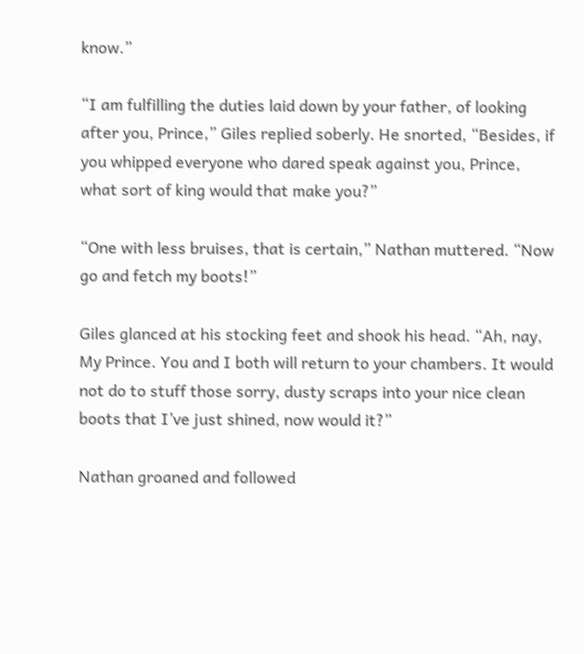know.”

“I am fulfilling the duties laid down by your father, of looking after you, Prince,” Giles replied soberly. He snorted, “Besides, if you whipped everyone who dared speak against you, Prince, what sort of king would that make you?”

“One with less bruises, that is certain,” Nathan muttered. “Now go and fetch my boots!”

Giles glanced at his stocking feet and shook his head. “Ah, nay, My Prince. You and I both will return to your chambers. It would not do to stuff those sorry, dusty scraps into your nice clean boots that I’ve just shined, now would it?”

Nathan groaned and followed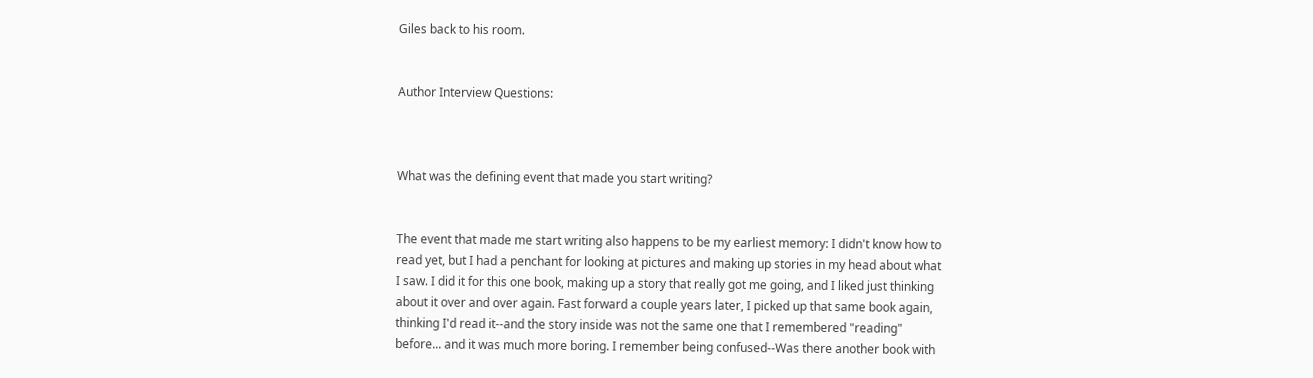Giles back to his room.


Author Interview Questions:



What was the defining event that made you start writing?


The event that made me start writing also happens to be my earliest memory: I didn't know how to read yet, but I had a penchant for looking at pictures and making up stories in my head about what I saw. I did it for this one book, making up a story that really got me going, and I liked just thinking about it over and over again. Fast forward a couple years later, I picked up that same book again, thinking I'd read it--and the story inside was not the same one that I remembered "reading" before... and it was much more boring. I remember being confused--Was there another book with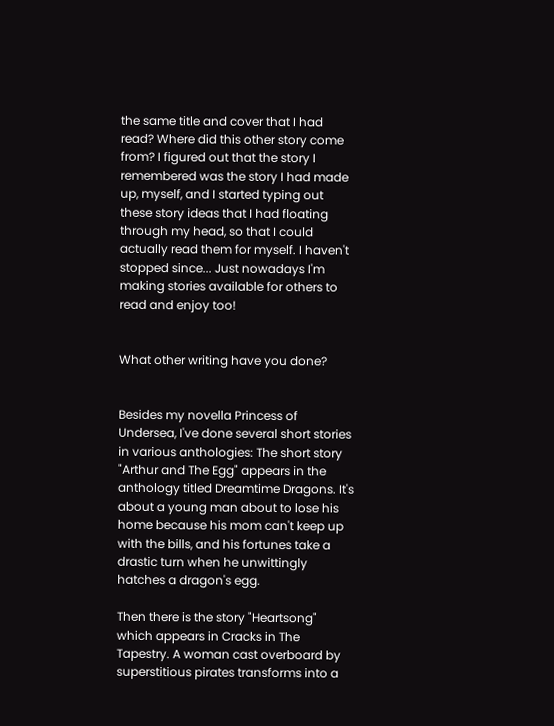the same title and cover that I had read? Where did this other story come from? I figured out that the story I remembered was the story I had made up, myself, and I started typing out these story ideas that I had floating through my head, so that I could actually read them for myself. I haven't stopped since... Just nowadays I'm making stories available for others to read and enjoy too!


What other writing have you done?


Besides my novella Princess of Undersea, I've done several short stories in various anthologies: The short story "Arthur and The Egg" appears in the anthology titled Dreamtime Dragons. It's about a young man about to lose his home because his mom can't keep up with the bills, and his fortunes take a drastic turn when he unwittingly hatches a dragon's egg.

Then there is the story "Heartsong" which appears in Cracks in The Tapestry. A woman cast overboard by superstitious pirates transforms into a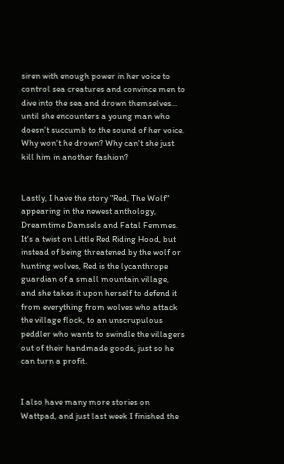siren with enough power in her voice to control sea creatures and convince men to dive into the sea and drown themselves... until she encounters a young man who doesn't succumb to the sound of her voice. Why won't he drown? Why can't she just kill him in another fashion?


Lastly, I have the story "Red, The Wolf" appearing in the newest anthology, Dreamtime Damsels and Fatal Femmes. It's a twist on Little Red Riding Hood, but instead of being threatened by the wolf or hunting wolves, Red is the lycanthrope guardian of a small mountain village, and she takes it upon herself to defend it from everything from wolves who attack the village flock, to an unscrupulous peddler who wants to swindle the villagers out of their handmade goods, just so he can turn a profit.


I also have many more stories on Wattpad, and just last week I finished the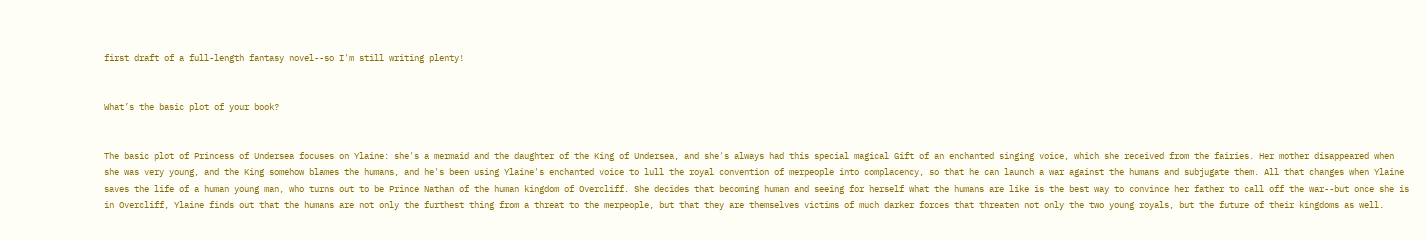first draft of a full-length fantasy novel--so I'm still writing plenty!


What’s the basic plot of your book?


The basic plot of Princess of Undersea focuses on Ylaine: she's a mermaid and the daughter of the King of Undersea, and she's always had this special magical Gift of an enchanted singing voice, which she received from the fairies. Her mother disappeared when she was very young, and the King somehow blames the humans, and he's been using Ylaine's enchanted voice to lull the royal convention of merpeople into complacency, so that he can launch a war against the humans and subjugate them. All that changes when Ylaine saves the life of a human young man, who turns out to be Prince Nathan of the human kingdom of Overcliff. She decides that becoming human and seeing for herself what the humans are like is the best way to convince her father to call off the war--but once she is in Overcliff, Ylaine finds out that the humans are not only the furthest thing from a threat to the merpeople, but that they are themselves victims of much darker forces that threaten not only the two young royals, but the future of their kingdoms as well.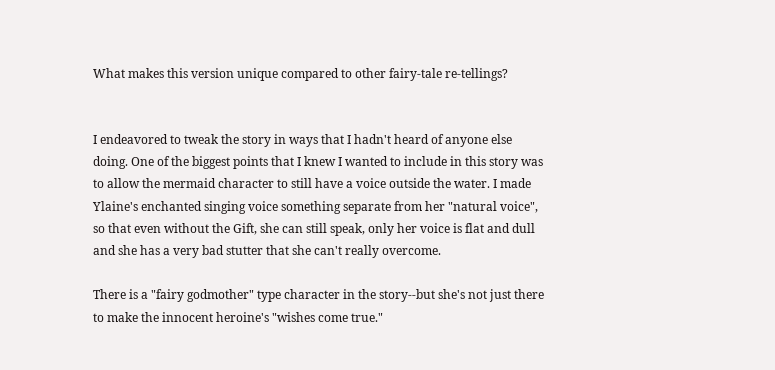What makes this version unique compared to other fairy-tale re-tellings?


I endeavored to tweak the story in ways that I hadn't heard of anyone else doing. One of the biggest points that I knew I wanted to include in this story was to allow the mermaid character to still have a voice outside the water. I made Ylaine's enchanted singing voice something separate from her "natural voice", so that even without the Gift, she can still speak, only her voice is flat and dull and she has a very bad stutter that she can't really overcome.

There is a "fairy godmother" type character in the story--but she's not just there to make the innocent heroine's "wishes come true."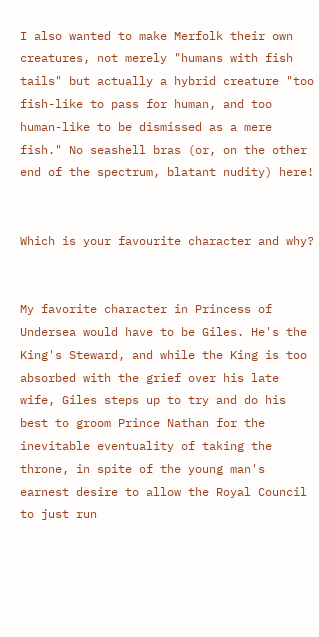I also wanted to make Merfolk their own creatures, not merely "humans with fish tails" but actually a hybrid creature "too fish-like to pass for human, and too human-like to be dismissed as a mere fish." No seashell bras (or, on the other end of the spectrum, blatant nudity) here!


Which is your favourite character and why?


My favorite character in Princess of Undersea would have to be Giles. He's the King's Steward, and while the King is too absorbed with the grief over his late wife, Giles steps up to try and do his best to groom Prince Nathan for the inevitable eventuality of taking the throne, in spite of the young man's earnest desire to allow the Royal Council to just run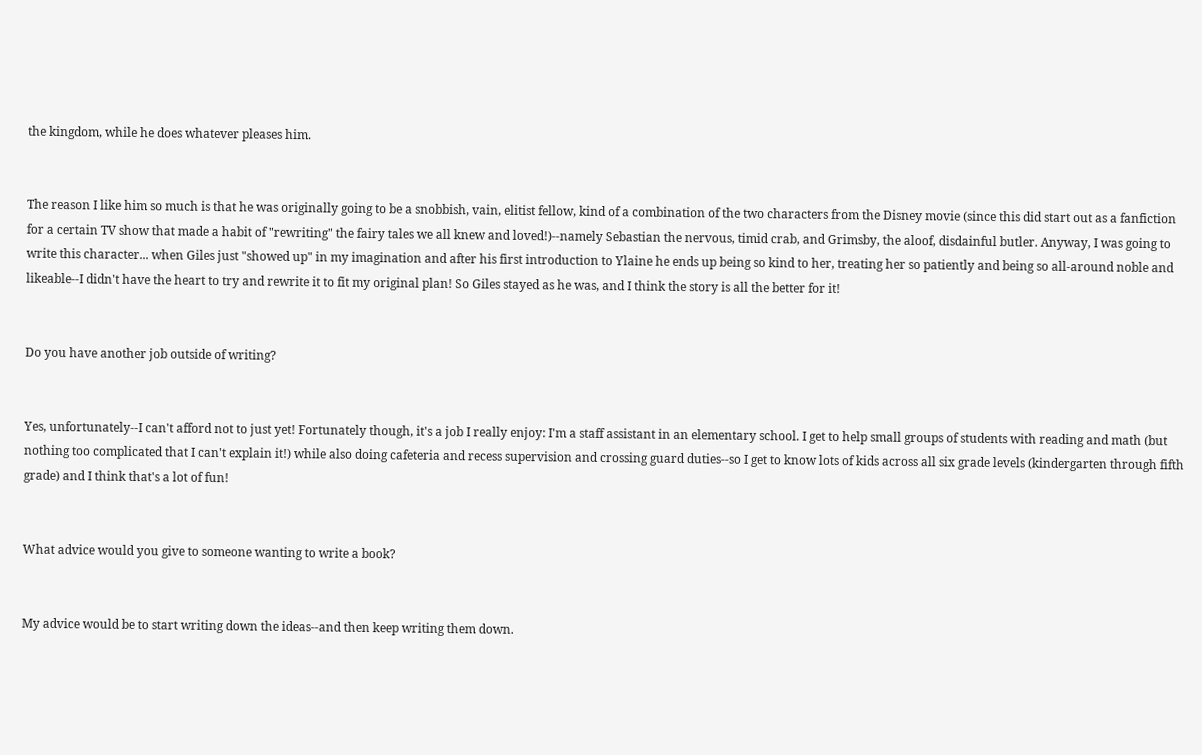the kingdom, while he does whatever pleases him.


The reason I like him so much is that he was originally going to be a snobbish, vain, elitist fellow, kind of a combination of the two characters from the Disney movie (since this did start out as a fanfiction for a certain TV show that made a habit of "rewriting" the fairy tales we all knew and loved!)--namely Sebastian the nervous, timid crab, and Grimsby, the aloof, disdainful butler. Anyway, I was going to write this character... when Giles just "showed up" in my imagination and after his first introduction to Ylaine he ends up being so kind to her, treating her so patiently and being so all-around noble and likeable--I didn't have the heart to try and rewrite it to fit my original plan! So Giles stayed as he was, and I think the story is all the better for it!


Do you have another job outside of writing?


Yes, unfortunately--I can't afford not to just yet! Fortunately though, it's a job I really enjoy: I'm a staff assistant in an elementary school. I get to help small groups of students with reading and math (but nothing too complicated that I can't explain it!) while also doing cafeteria and recess supervision and crossing guard duties--so I get to know lots of kids across all six grade levels (kindergarten through fifth grade) and I think that's a lot of fun!


What advice would you give to someone wanting to write a book?


My advice would be to start writing down the ideas--and then keep writing them down.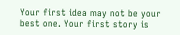Your first idea may not be your best one. Your first story is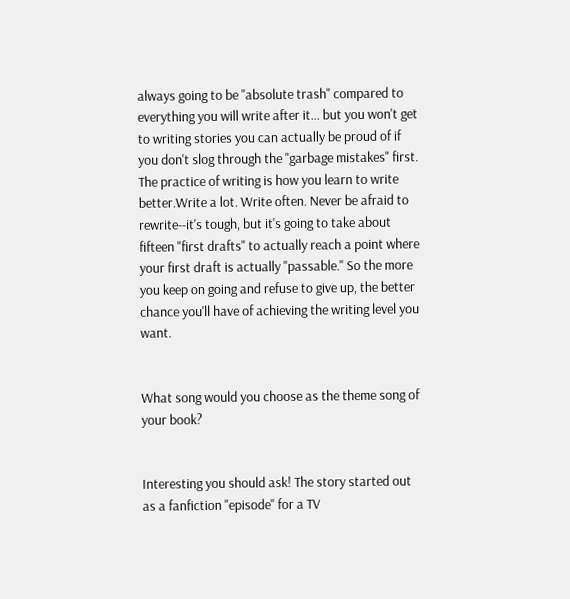always going to be "absolute trash" compared to everything you will write after it... but you won't get to writing stories you can actually be proud of if you don't slog through the "garbage mistakes" first. The practice of writing is how you learn to write better.Write a lot. Write often. Never be afraid to rewrite--it's tough, but it's going to take about fifteen "first drafts" to actually reach a point where your first draft is actually "passable." So the more you keep on going and refuse to give up, the better chance you'll have of achieving the writing level you want.


What song would you choose as the theme song of your book?


Interesting you should ask! The story started out as a fanfiction "episode" for a TV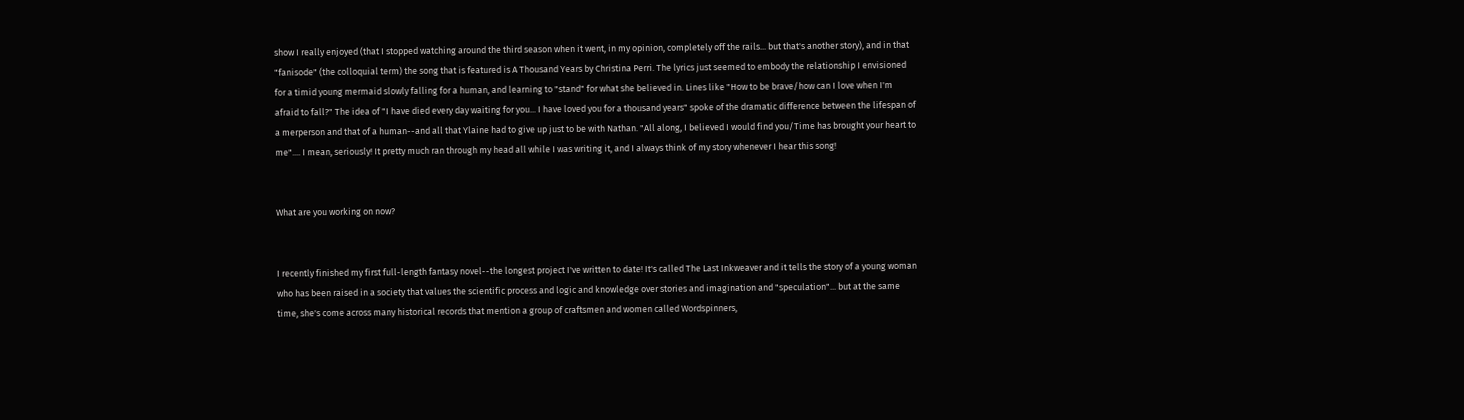show I really enjoyed (that I stopped watching around the third season when it went, in my opinion, completely off the rails... but that's another story), and in that "fanisode" (the colloquial term) the song that is featured is A Thousand Years by Christina Perri. The lyrics just seemed to embody the relationship I envisioned for a timid young mermaid slowly falling for a human, and learning to "stand" for what she believed in. Lines like "How to be brave/how can I love when I'm afraid to fall?" The idea of "I have died every day waiting for you... I have loved you for a thousand years" spoke of the dramatic difference between the lifespan of a merperson and that of a human--and all that Ylaine had to give up just to be with Nathan. "All along, I believed I would find you/Time has brought your heart to me".... I mean, seriously! It pretty much ran through my head all while I was writing it, and I always think of my story whenever I hear this song!


What are you working on now?


I recently finished my first full-length fantasy novel--the longest project I've written to date! It's called The Last Inkweaver and it tells the story of a young woman who has been raised in a society that values the scientific process and logic and knowledge over stories and imagination and "speculation"... but at the same time, she's come across many historical records that mention a group of craftsmen and women called Wordspinners,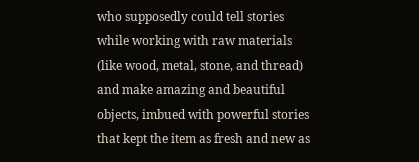who supposedly could tell stories while working with raw materials (like wood, metal, stone, and thread) and make amazing and beautiful objects, imbued with powerful stories that kept the item as fresh and new as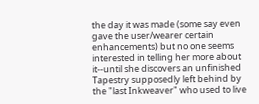the day it was made (some say even gave the user/wearer certain enhancements) but no one seems interested in telling her more about it--until she discovers an unfinished Tapestry supposedly left behind by the "last Inkweaver" who used to live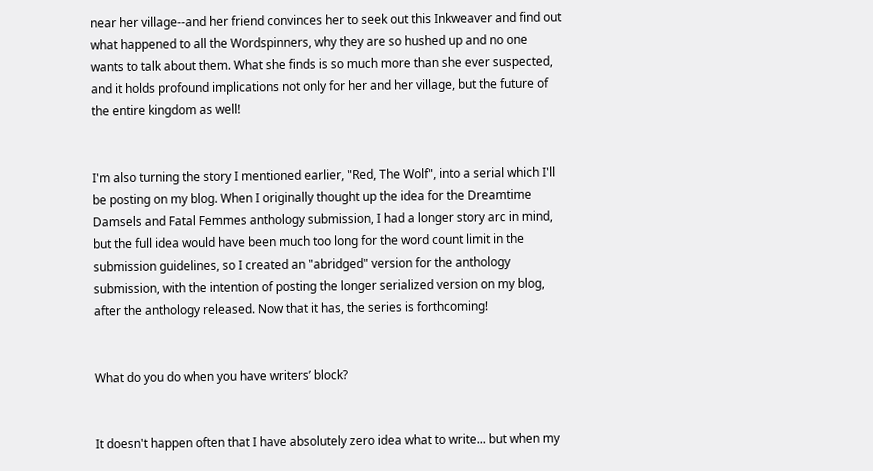near her village--and her friend convinces her to seek out this Inkweaver and find out what happened to all the Wordspinners, why they are so hushed up and no one wants to talk about them. What she finds is so much more than she ever suspected, and it holds profound implications not only for her and her village, but the future of the entire kingdom as well!


I'm also turning the story I mentioned earlier, "Red, The Wolf", into a serial which I'll be posting on my blog. When I originally thought up the idea for the Dreamtime Damsels and Fatal Femmes anthology submission, I had a longer story arc in mind, but the full idea would have been much too long for the word count limit in the submission guidelines, so I created an "abridged" version for the anthology submission, with the intention of posting the longer serialized version on my blog, after the anthology released. Now that it has, the series is forthcoming!


What do you do when you have writers’ block?


It doesn't happen often that I have absolutely zero idea what to write... but when my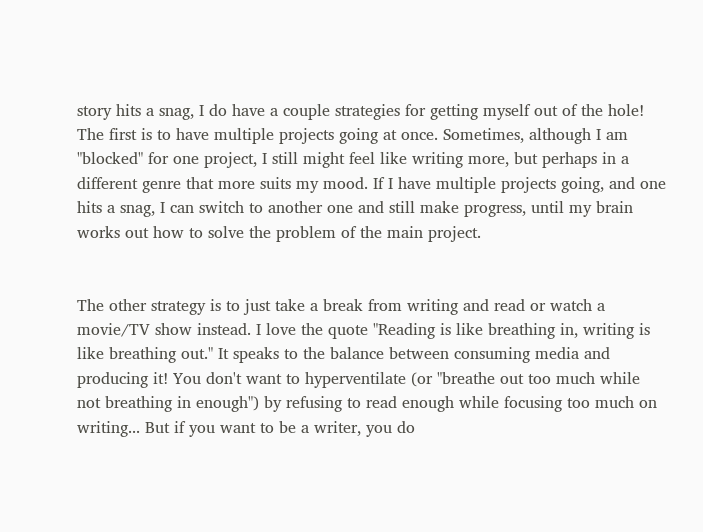story hits a snag, I do have a couple strategies for getting myself out of the hole! The first is to have multiple projects going at once. Sometimes, although I am "blocked" for one project, I still might feel like writing more, but perhaps in a different genre that more suits my mood. If I have multiple projects going, and one hits a snag, I can switch to another one and still make progress, until my brain works out how to solve the problem of the main project.


The other strategy is to just take a break from writing and read or watch a movie/TV show instead. I love the quote "Reading is like breathing in, writing is like breathing out." It speaks to the balance between consuming media and producing it! You don't want to hyperventilate (or "breathe out too much while not breathing in enough") by refusing to read enough while focusing too much on writing... But if you want to be a writer, you do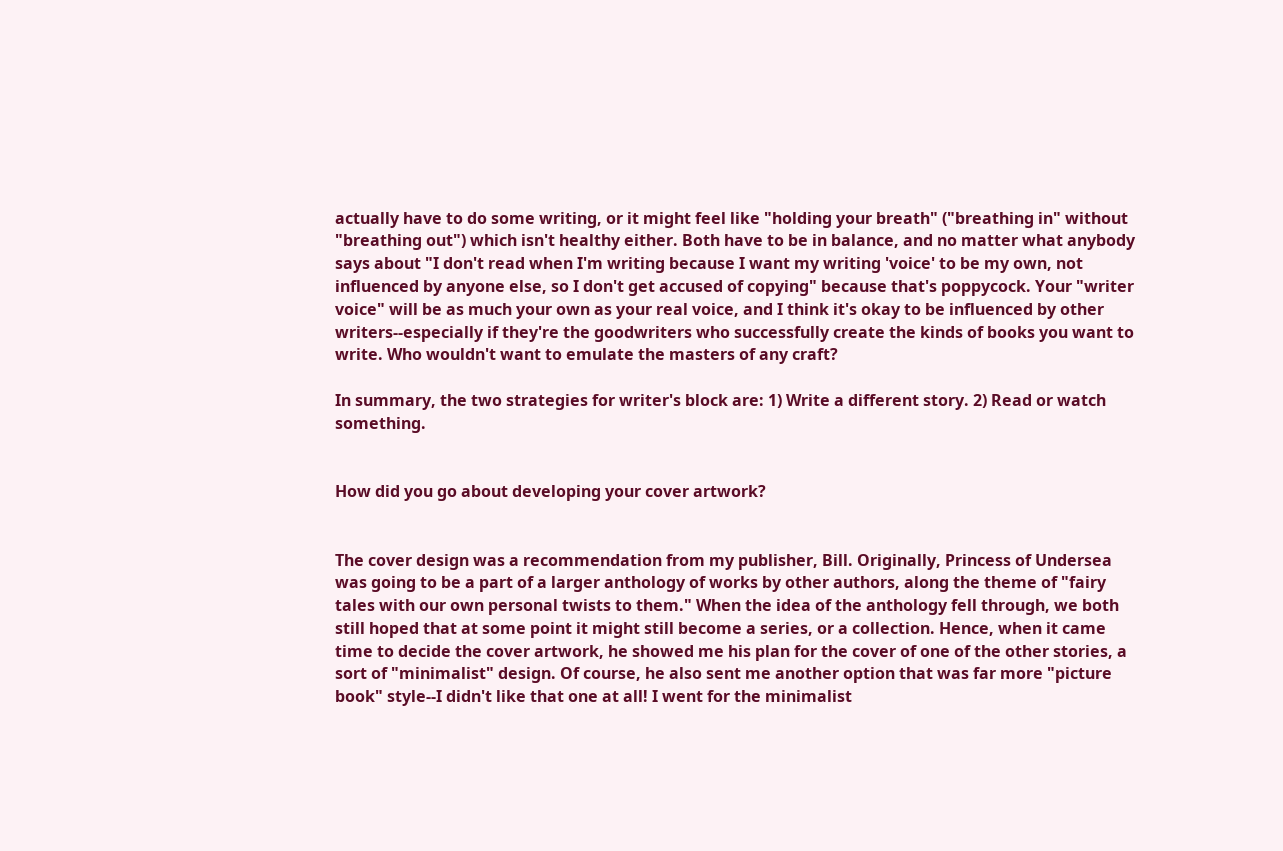actually have to do some writing, or it might feel like "holding your breath" ("breathing in" without "breathing out") which isn't healthy either. Both have to be in balance, and no matter what anybody says about "I don't read when I'm writing because I want my writing 'voice' to be my own, not influenced by anyone else, so I don't get accused of copying" because that's poppycock. Your "writer voice" will be as much your own as your real voice, and I think it's okay to be influenced by other writers--especially if they're the goodwriters who successfully create the kinds of books you want to write. Who wouldn't want to emulate the masters of any craft?

In summary, the two strategies for writer's block are: 1) Write a different story. 2) Read or watch something.


How did you go about developing your cover artwork?


The cover design was a recommendation from my publisher, Bill. Originally, Princess of Undersea was going to be a part of a larger anthology of works by other authors, along the theme of "fairy tales with our own personal twists to them." When the idea of the anthology fell through, we both still hoped that at some point it might still become a series, or a collection. Hence, when it came time to decide the cover artwork, he showed me his plan for the cover of one of the other stories, a sort of "minimalist" design. Of course, he also sent me another option that was far more "picture book" style--I didn't like that one at all! I went for the minimalist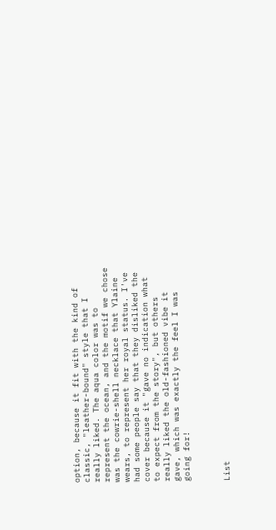option, because it fit with the kind of classic, "leather-bound" style that I really liked. The aqua color was to represent the ocean, and the motif we chose was the cowrie-shell necklace that Ylaine wears, to represent her royal status. I've had some people say that they disliked the cover because it "gave no indication what to expect from the story", but others really liked the old-fashioned vibe it gave, which was exactly the feel I was going for!



List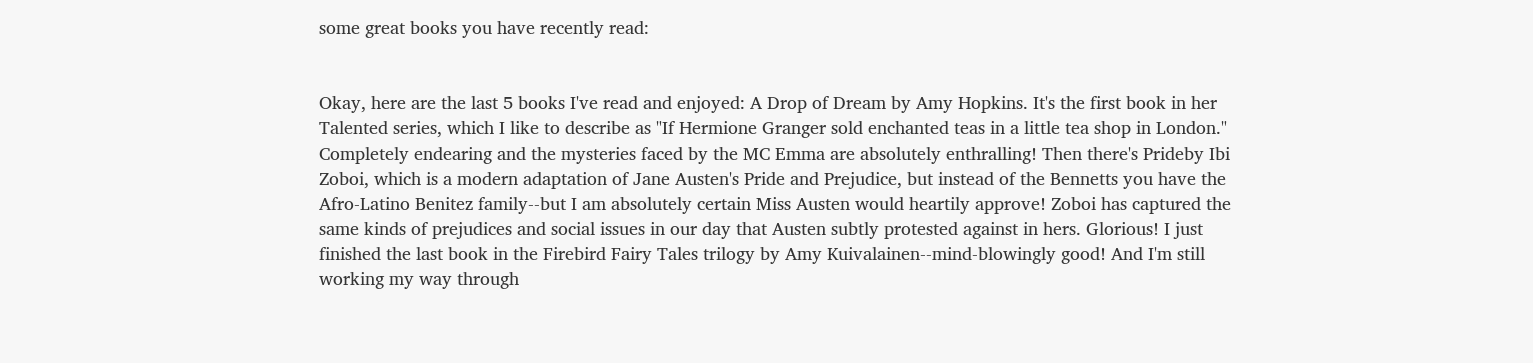some great books you have recently read:


Okay, here are the last 5 books I've read and enjoyed: A Drop of Dream by Amy Hopkins. It's the first book in her Talented series, which I like to describe as "If Hermione Granger sold enchanted teas in a little tea shop in London." Completely endearing and the mysteries faced by the MC Emma are absolutely enthralling! Then there's Prideby Ibi Zoboi, which is a modern adaptation of Jane Austen's Pride and Prejudice, but instead of the Bennetts you have the Afro-Latino Benitez family--but I am absolutely certain Miss Austen would heartily approve! Zoboi has captured the same kinds of prejudices and social issues in our day that Austen subtly protested against in hers. Glorious! I just finished the last book in the Firebird Fairy Tales trilogy by Amy Kuivalainen--mind-blowingly good! And I'm still working my way through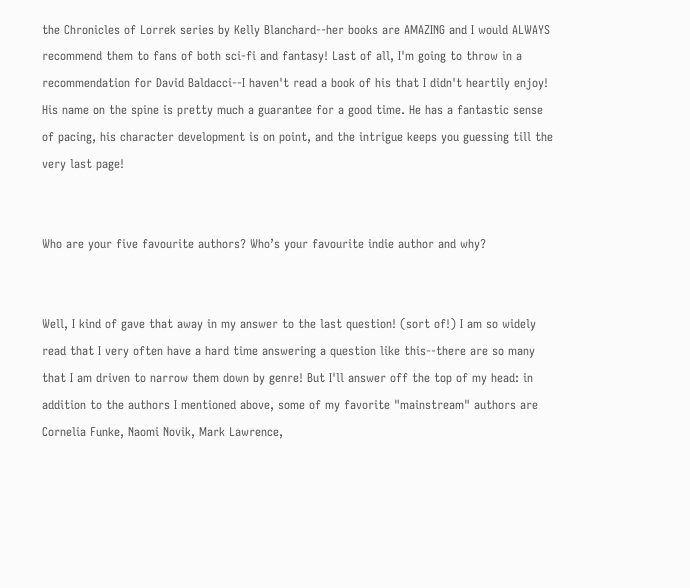the Chronicles of Lorrek series by Kelly Blanchard--her books are AMAZING and I would ALWAYS recommend them to fans of both sci-fi and fantasy! Last of all, I'm going to throw in a recommendation for David Baldacci--I haven't read a book of his that I didn't heartily enjoy! His name on the spine is pretty much a guarantee for a good time. He has a fantastic sense of pacing, his character development is on point, and the intrigue keeps you guessing till the very last page!


Who are your five favourite authors? Who’s your favourite indie author and why?


Well, I kind of gave that away in my answer to the last question! (sort of!) I am so widely read that I very often have a hard time answering a question like this--there are so many that I am driven to narrow them down by genre! But I'll answer off the top of my head: in addition to the authors I mentioned above, some of my favorite "mainstream" authors are Cornelia Funke, Naomi Novik, Mark Lawrence,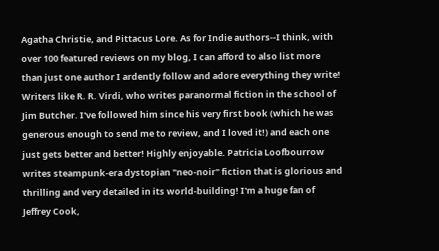Agatha Christie, and Pittacus Lore. As for Indie authors--I think, with over 100 featured reviews on my blog, I can afford to also list more than just one author I ardently follow and adore everything they write! Writers like R. R. Virdi, who writes paranormal fiction in the school of Jim Butcher. I've followed him since his very first book (which he was generous enough to send me to review, and I loved it!) and each one just gets better and better! Highly enjoyable. Patricia Loofbourrow writes steampunk-era dystopian "neo-noir" fiction that is glorious and thrilling and very detailed in its world-building! I'm a huge fan of Jeffrey Cook,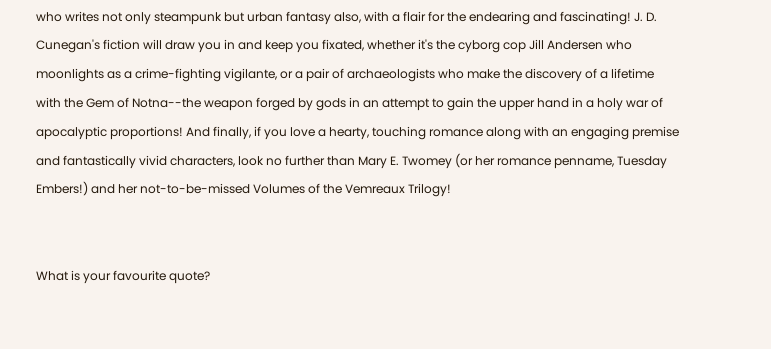who writes not only steampunk but urban fantasy also, with a flair for the endearing and fascinating! J. D. Cunegan's fiction will draw you in and keep you fixated, whether it's the cyborg cop Jill Andersen who moonlights as a crime-fighting vigilante, or a pair of archaeologists who make the discovery of a lifetime with the Gem of Notna--the weapon forged by gods in an attempt to gain the upper hand in a holy war of apocalyptic proportions! And finally, if you love a hearty, touching romance along with an engaging premise and fantastically vivid characters, look no further than Mary E. Twomey (or her romance penname, Tuesday Embers!) and her not-to-be-missed Volumes of the Vemreaux Trilogy!


What is your favourite quote?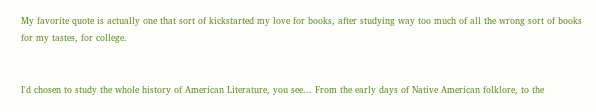My favorite quote is actually one that sort of kickstarted my love for books, after studying way too much of all the wrong sort of books for my tastes, for college.


I'd chosen to study the whole history of American Literature, you see... From the early days of Native American folklore, to the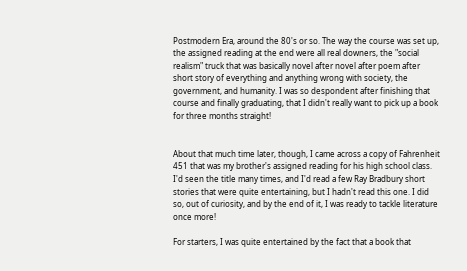Postmodern Era, around the 80's or so. The way the course was set up, the assigned reading at the end were all real downers, the "social realism" truck that was basically novel after novel after poem after short story of everything and anything wrong with society, the government, and humanity. I was so despondent after finishing that course and finally graduating, that I didn't really want to pick up a book for three months straight!


About that much time later, though, I came across a copy of Fahrenheit 451 that was my brother's assigned reading for his high school class. I'd seen the title many times, and I'd read a few Ray Bradbury short stories that were quite entertaining, but I hadn't read this one. I did so, out of curiosity, and by the end of it, I was ready to tackle literature once more!

For starters, I was quite entertained by the fact that a book that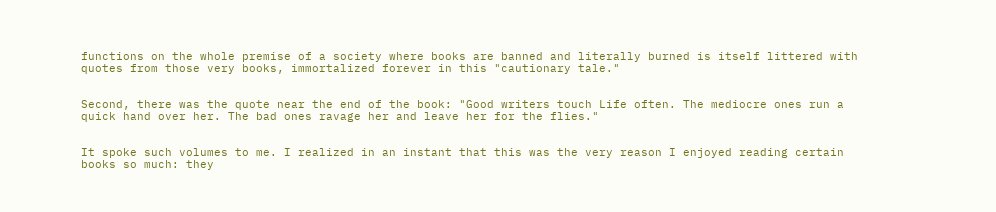functions on the whole premise of a society where books are banned and literally burned is itself littered with quotes from those very books, immortalized forever in this "cautionary tale."


Second, there was the quote near the end of the book: "Good writers touch Life often. The mediocre ones run a quick hand over her. The bad ones ravage her and leave her for the flies."


It spoke such volumes to me. I realized in an instant that this was the very reason I enjoyed reading certain books so much: they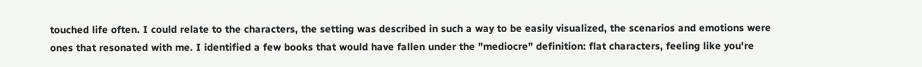touched life often. I could relate to the characters, the setting was described in such a way to be easily visualized, the scenarios and emotions were ones that resonated with me. I identified a few books that would have fallen under the "mediocre" definition: flat characters, feeling like you're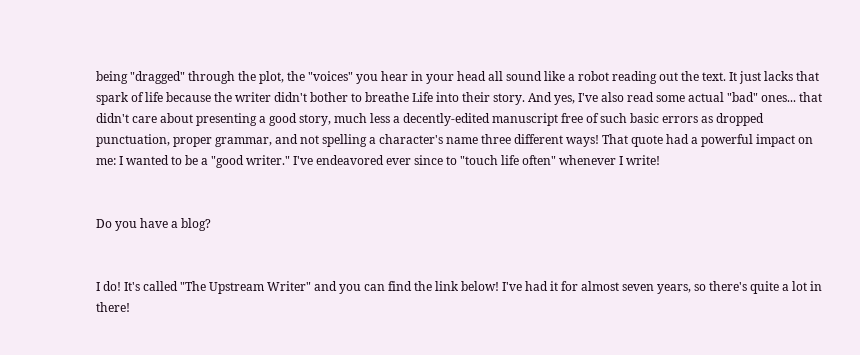being "dragged" through the plot, the "voices" you hear in your head all sound like a robot reading out the text. It just lacks that spark of life because the writer didn't bother to breathe Life into their story. And yes, I've also read some actual "bad" ones... that didn't care about presenting a good story, much less a decently-edited manuscript free of such basic errors as dropped punctuation, proper grammar, and not spelling a character's name three different ways! That quote had a powerful impact on me: I wanted to be a "good writer." I've endeavored ever since to "touch life often" whenever I write!


Do you have a blog?


I do! It's called "The Upstream Writer" and you can find the link below! I've had it for almost seven years, so there's quite a lot in there!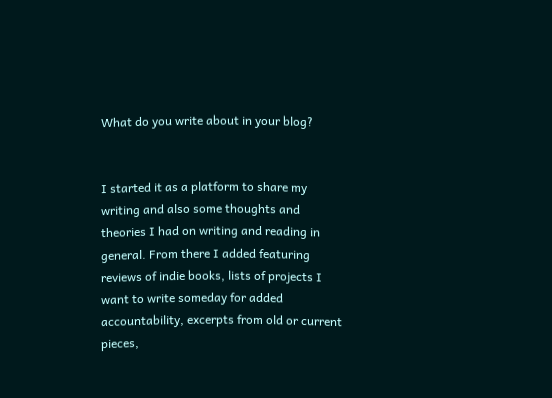What do you write about in your blog?


I started it as a platform to share my writing and also some thoughts and theories I had on writing and reading in general. From there I added featuring reviews of indie books, lists of projects I want to write someday for added accountability, excerpts from old or current pieces,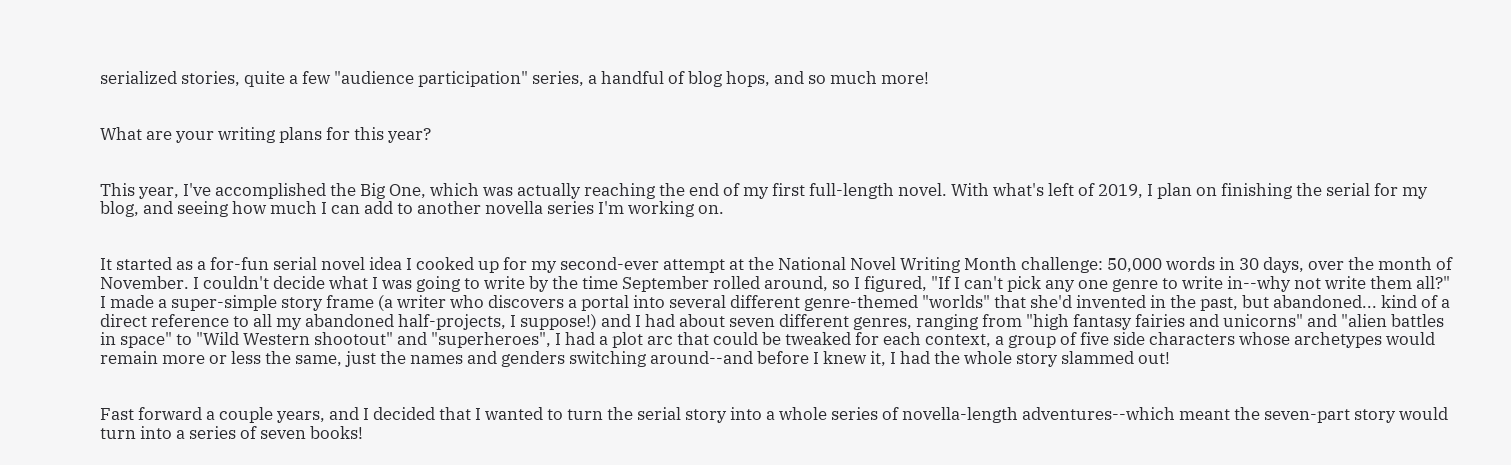serialized stories, quite a few "audience participation" series, a handful of blog hops, and so much more!


What are your writing plans for this year?


This year, I've accomplished the Big One, which was actually reaching the end of my first full-length novel. With what's left of 2019, I plan on finishing the serial for my blog, and seeing how much I can add to another novella series I'm working on.


It started as a for-fun serial novel idea I cooked up for my second-ever attempt at the National Novel Writing Month challenge: 50,000 words in 30 days, over the month of November. I couldn't decide what I was going to write by the time September rolled around, so I figured, "If I can't pick any one genre to write in--why not write them all?" I made a super-simple story frame (a writer who discovers a portal into several different genre-themed "worlds" that she'd invented in the past, but abandoned... kind of a direct reference to all my abandoned half-projects, I suppose!) and I had about seven different genres, ranging from "high fantasy fairies and unicorns" and "alien battles in space" to "Wild Western shootout" and "superheroes", I had a plot arc that could be tweaked for each context, a group of five side characters whose archetypes would remain more or less the same, just the names and genders switching around--and before I knew it, I had the whole story slammed out!


Fast forward a couple years, and I decided that I wanted to turn the serial story into a whole series of novella-length adventures--which meant the seven-part story would turn into a series of seven books!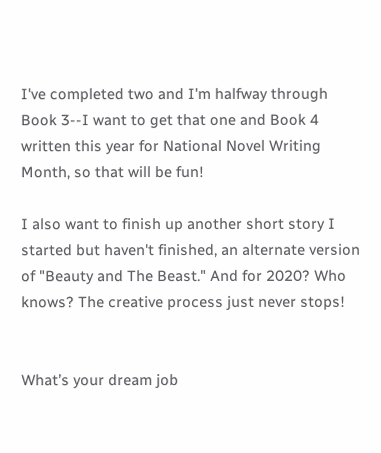I've completed two and I'm halfway through Book 3--I want to get that one and Book 4 written this year for National Novel Writing Month, so that will be fun!

I also want to finish up another short story I started but haven't finished, an alternate version of "Beauty and The Beast." And for 2020? Who knows? The creative process just never stops!


What’s your dream job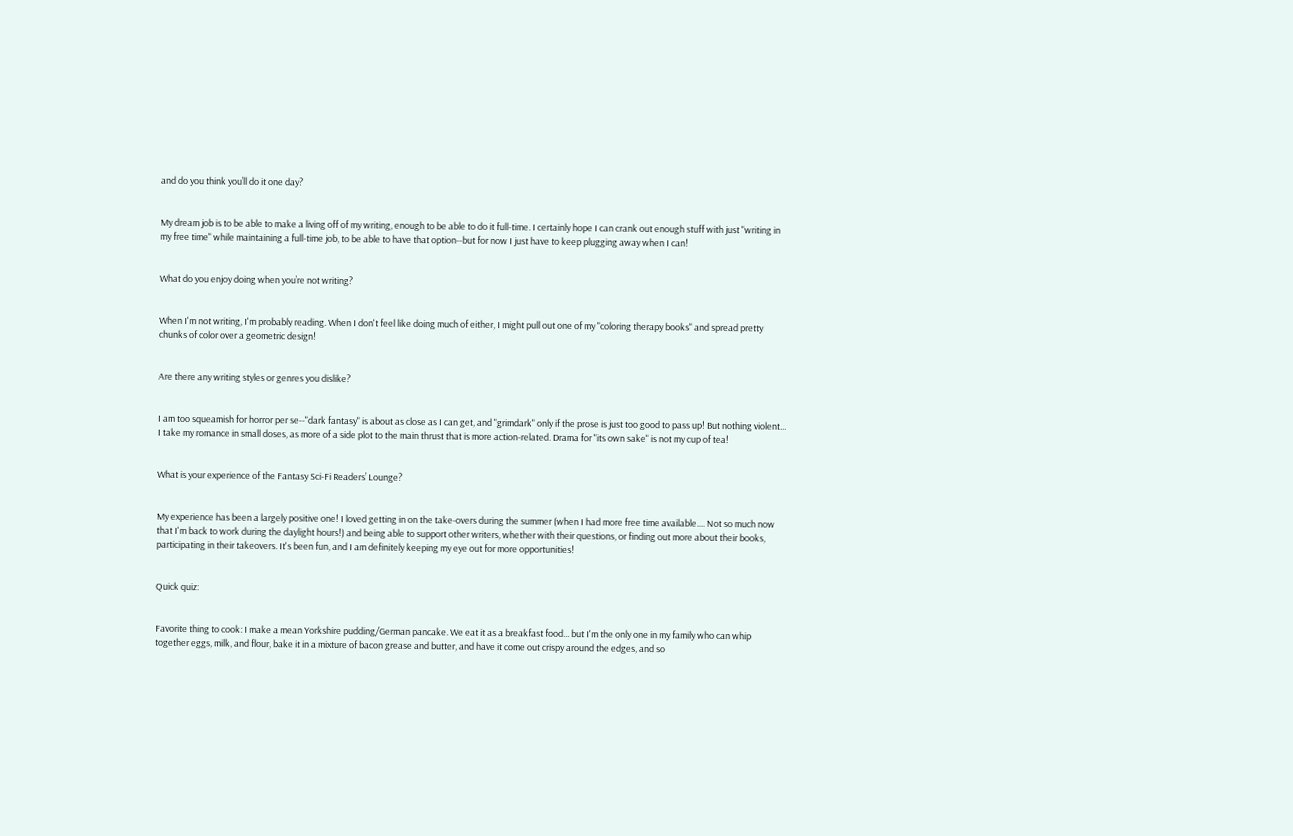and do you think you’ll do it one day?


My dream job is to be able to make a living off of my writing, enough to be able to do it full-time. I certainly hope I can crank out enough stuff with just "writing in my free time" while maintaining a full-time job, to be able to have that option--but for now I just have to keep plugging away when I can!


What do you enjoy doing when you’re not writing?


When I'm not writing, I'm probably reading. When I don't feel like doing much of either, I might pull out one of my "coloring therapy books" and spread pretty chunks of color over a geometric design!


Are there any writing styles or genres you dislike?


I am too squeamish for horror per se--"dark fantasy" is about as close as I can get, and "grimdark" only if the prose is just too good to pass up! But nothing violent... I take my romance in small doses, as more of a side plot to the main thrust that is more action-related. Drama for "its own sake" is not my cup of tea!


What is your experience of the Fantasy Sci-Fi Readers’ Lounge?


My experience has been a largely positive one! I loved getting in on the take-overs during the summer (when I had more free time available.... Not so much now that I'm back to work during the daylight hours!) and being able to support other writers, whether with their questions, or finding out more about their books, participating in their takeovers. It's been fun, and I am definitely keeping my eye out for more opportunities!


Quick quiz:


Favorite thing to cook: I make a mean Yorkshire pudding/German pancake. We eat it as a breakfast food... but I'm the only one in my family who can whip together eggs, milk, and flour, bake it in a mixture of bacon grease and butter, and have it come out crispy around the edges, and so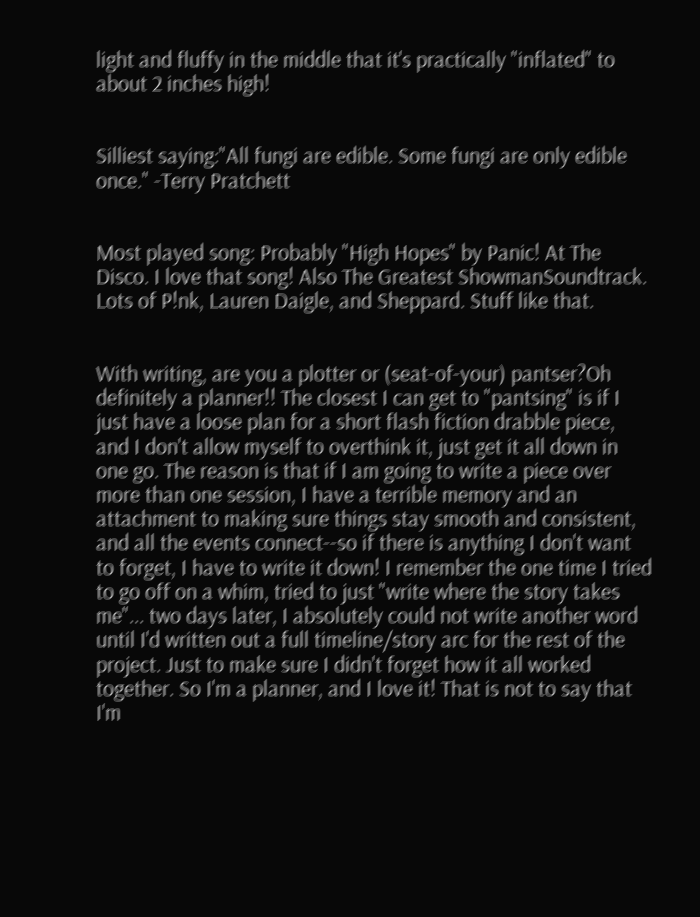light and fluffy in the middle that it's practically "inflated" to about 2 inches high!


Silliest saying:"All fungi are edible. Some fungi are only edible once." -Terry Pratchett


Most played song: Probably "High Hopes" by Panic! At The Disco. I love that song! Also The Greatest ShowmanSoundtrack. Lots of P!nk, Lauren Daigle, and Sheppard. Stuff like that.


With writing, are you a plotter or (seat-of-your) pantser?Oh definitely a planner!! The closest I can get to "pantsing" is if I just have a loose plan for a short flash fiction drabble piece, and I don't allow myself to overthink it, just get it all down in one go. The reason is that if I am going to write a piece over more than one session, I have a terrible memory and an attachment to making sure things stay smooth and consistent, and all the events connect--so if there is anything I don't want to forget, I have to write it down! I remember the one time I tried to go off on a whim, tried to just "write where the story takes me"... two days later, I absolutely could not write another word until I'd written out a full timeline/story arc for the rest of the project. Just to make sure I didn't forget how it all worked together. So I'm a planner, and I love it! That is not to say that I'm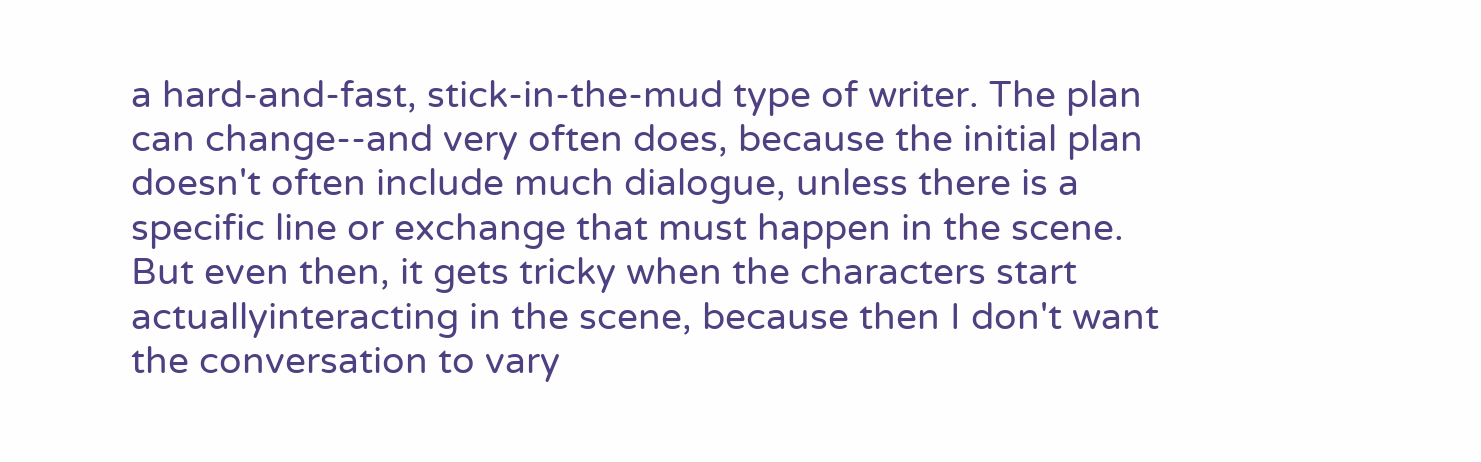a hard-and-fast, stick-in-the-mud type of writer. The plan can change--and very often does, because the initial plan doesn't often include much dialogue, unless there is a specific line or exchange that must happen in the scene. But even then, it gets tricky when the characters start actuallyinteracting in the scene, because then I don't want the conversation to vary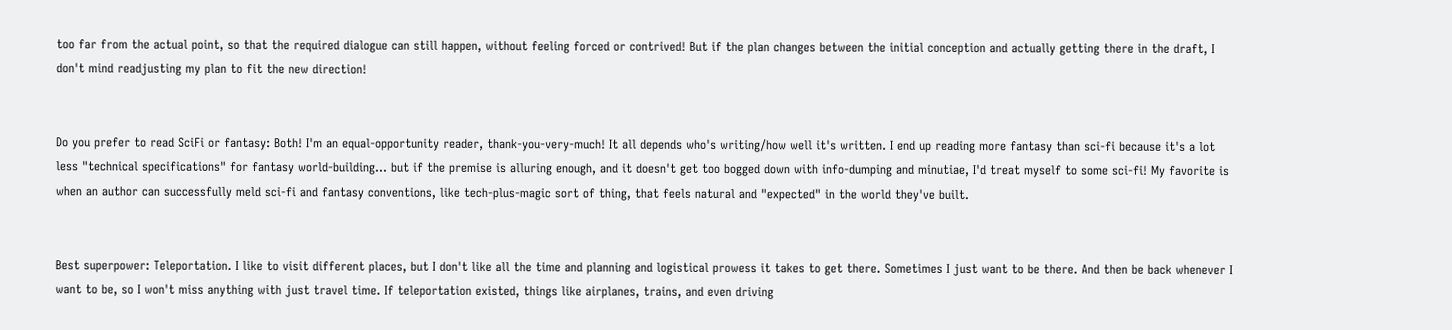too far from the actual point, so that the required dialogue can still happen, without feeling forced or contrived! But if the plan changes between the initial conception and actually getting there in the draft, I don't mind readjusting my plan to fit the new direction!


Do you prefer to read SciFi or fantasy: Both! I'm an equal-opportunity reader, thank-you-very-much! It all depends who's writing/how well it's written. I end up reading more fantasy than sci-fi because it's a lot less "technical specifications" for fantasy world-building... but if the premise is alluring enough, and it doesn't get too bogged down with info-dumping and minutiae, I'd treat myself to some sci-fi! My favorite is when an author can successfully meld sci-fi and fantasy conventions, like tech-plus-magic sort of thing, that feels natural and "expected" in the world they've built.


Best superpower: Teleportation. I like to visit different places, but I don't like all the time and planning and logistical prowess it takes to get there. Sometimes I just want to be there. And then be back whenever I want to be, so I won't miss anything with just travel time. If teleportation existed, things like airplanes, trains, and even driving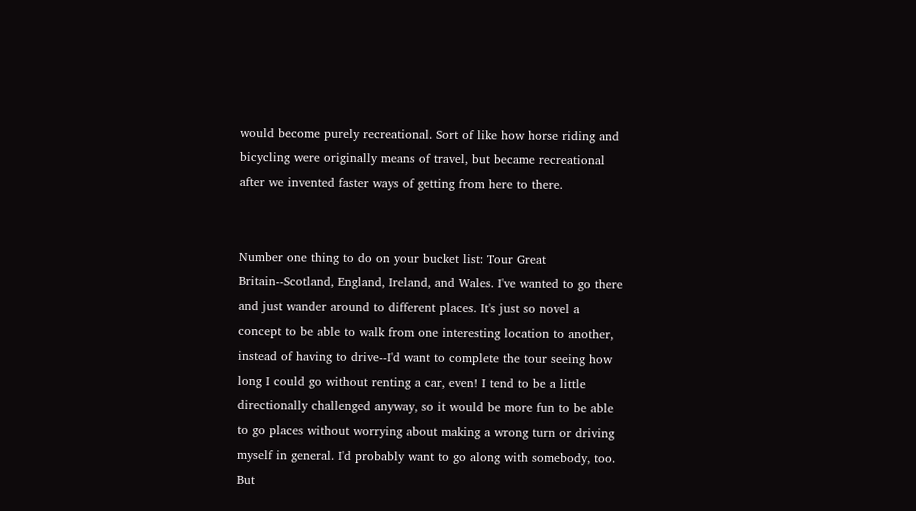would become purely recreational. Sort of like how horse riding and bicycling were originally means of travel, but became recreational after we invented faster ways of getting from here to there.


Number one thing to do on your bucket list: Tour Great Britain--Scotland, England, Ireland, and Wales. I've wanted to go there and just wander around to different places. It's just so novel a concept to be able to walk from one interesting location to another, instead of having to drive--I'd want to complete the tour seeing how long I could go without renting a car, even! I tend to be a little directionally challenged anyway, so it would be more fun to be able to go places without worrying about making a wrong turn or driving myself in general. I'd probably want to go along with somebody, too. But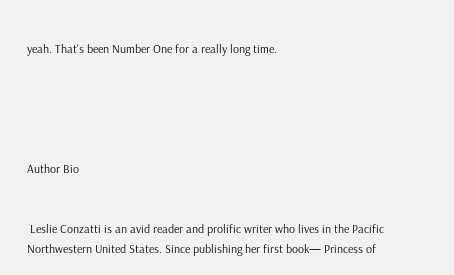yeah. That's been Number One for a really long time.





Author Bio


 Leslie Conzatti is an avid reader and prolific writer who lives in the Pacific Northwestern United States. Since publishing her first book— Princess of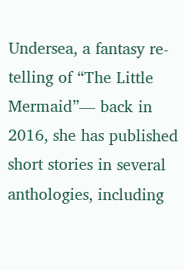Undersea, a fantasy re-telling of “The Little Mermaid”— back in 2016, she has published short stories in several anthologies, including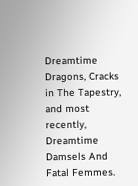Dreamtime Dragons, Cracks in The Tapestry, and most recently, Dreamtime Damsels And Fatal Femmes.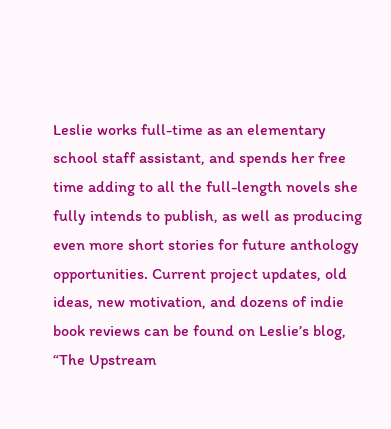Leslie works full-time as an elementary school staff assistant, and spends her free time adding to all the full-length novels she fully intends to publish, as well as producing even more short stories for future anthology opportunities. Current project updates, old ideas, new motivation, and dozens of indie book reviews can be found on Leslie’s blog, “The Upstream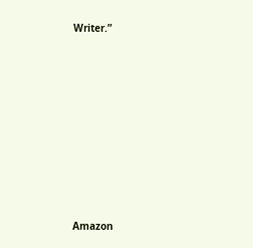Writer.”










Amazon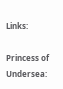Links:

Princess of Undersea: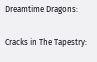Dreamtime Dragons:

Cracks in The Tapestry: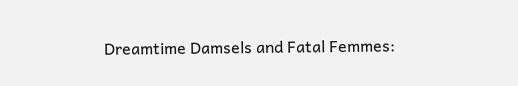Dreamtime Damsels and Fatal Femmes: